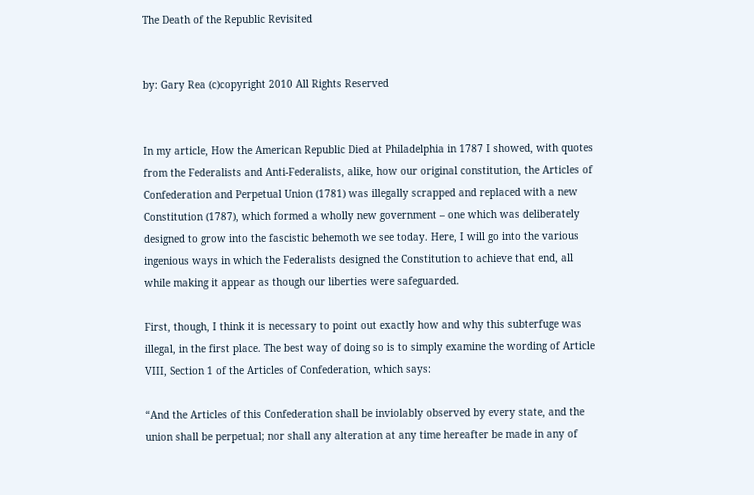The Death of the Republic Revisited


by: Gary Rea (c)copyright 2010 All Rights Reserved


In my article, How the American Republic Died at Philadelphia in 1787 I showed, with quotes from the Federalists and Anti-Federalists, alike, how our original constitution, the Articles of Confederation and Perpetual Union (1781) was illegally scrapped and replaced with a new Constitution (1787), which formed a wholly new government – one which was deliberately designed to grow into the fascistic behemoth we see today. Here, I will go into the various ingenious ways in which the Federalists designed the Constitution to achieve that end, all while making it appear as though our liberties were safeguarded.

First, though, I think it is necessary to point out exactly how and why this subterfuge was illegal, in the first place. The best way of doing so is to simply examine the wording of Article VIII, Section 1 of the Articles of Confederation, which says:

“And the Articles of this Confederation shall be inviolably observed by every state, and the union shall be perpetual; nor shall any alteration at any time hereafter be made in any of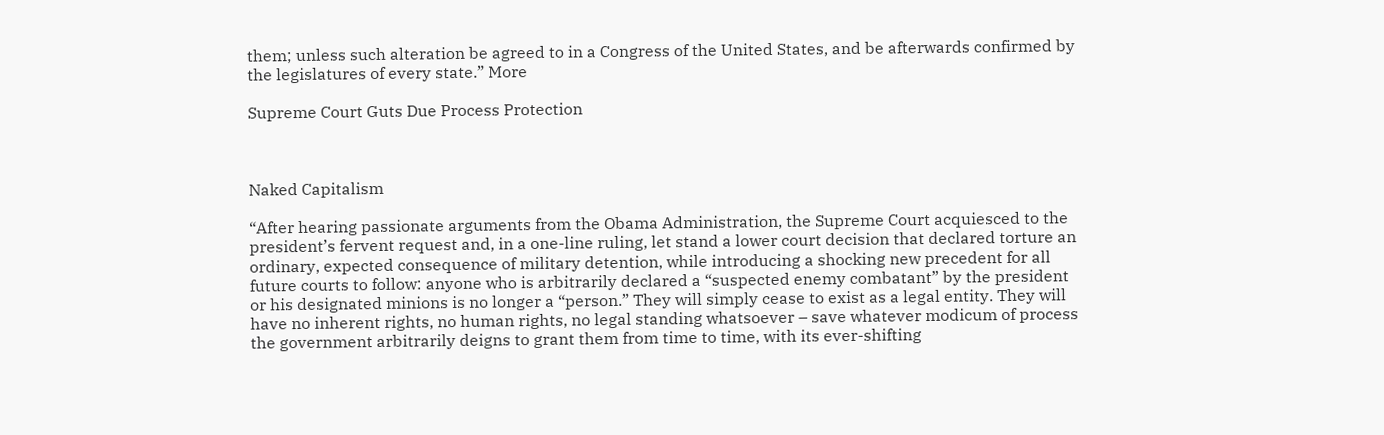them; unless such alteration be agreed to in a Congress of the United States, and be afterwards confirmed by the legislatures of every state.” More

Supreme Court Guts Due Process Protection



Naked Capitalism

“After hearing passionate arguments from the Obama Administration, the Supreme Court acquiesced to the president’s fervent request and, in a one-line ruling, let stand a lower court decision that declared torture an ordinary, expected consequence of military detention, while introducing a shocking new precedent for all future courts to follow: anyone who is arbitrarily declared a “suspected enemy combatant” by the president or his designated minions is no longer a “person.” They will simply cease to exist as a legal entity. They will have no inherent rights, no human rights, no legal standing whatsoever – save whatever modicum of process the government arbitrarily deigns to grant them from time to time, with its ever-shifting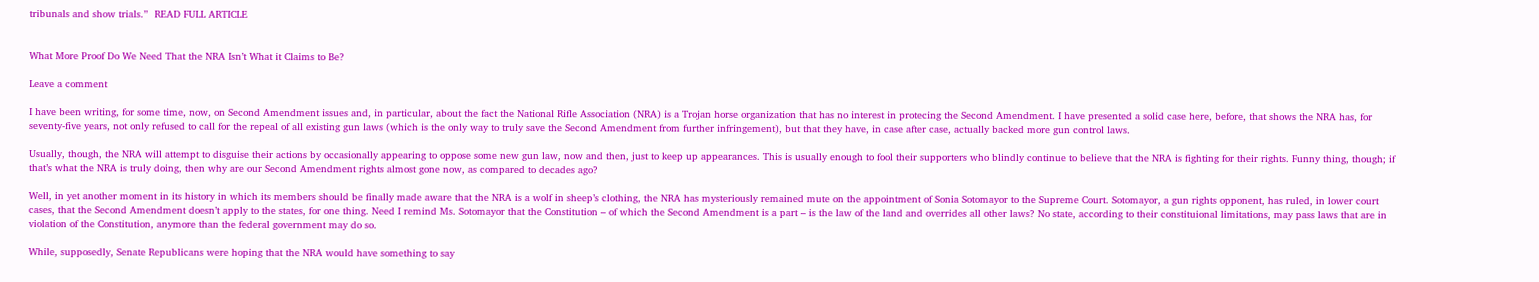tribunals and show trials.”  READ FULL ARTICLE


What More Proof Do We Need That the NRA Isn’t What it Claims to Be?

Leave a comment

I have been writing, for some time, now, on Second Amendment issues and, in particular, about the fact the National Rifle Association (NRA) is a Trojan horse organization that has no interest in protecing the Second Amendment. I have presented a solid case here, before, that shows the NRA has, for seventy-five years, not only refused to call for the repeal of all existing gun laws (which is the only way to truly save the Second Amendment from further infringement), but that they have, in case after case, actually backed more gun control laws.

Usually, though, the NRA will attempt to disguise their actions by occasionally appearing to oppose some new gun law, now and then, just to keep up appearances. This is usually enough to fool their supporters who blindly continue to believe that the NRA is fighting for their rights. Funny thing, though; if that’s what the NRA is truly doing, then why are our Second Amendment rights almost gone now, as compared to decades ago?

Well, in yet another moment in its history in which its members should be finally made aware that the NRA is a wolf in sheep’s clothing, the NRA has mysteriously remained mute on the appointment of Sonia Sotomayor to the Supreme Court. Sotomayor, a gun rights opponent, has ruled, in lower court cases, that the Second Amendment doesn’t apply to the states, for one thing. Need I remind Ms. Sotomayor that the Constitution – of which the Second Amendment is a part – is the law of the land and overrides all other laws? No state, according to their constituional limitations, may pass laws that are in violation of the Constitution, anymore than the federal government may do so.

While, supposedly, Senate Republicans were hoping that the NRA would have something to say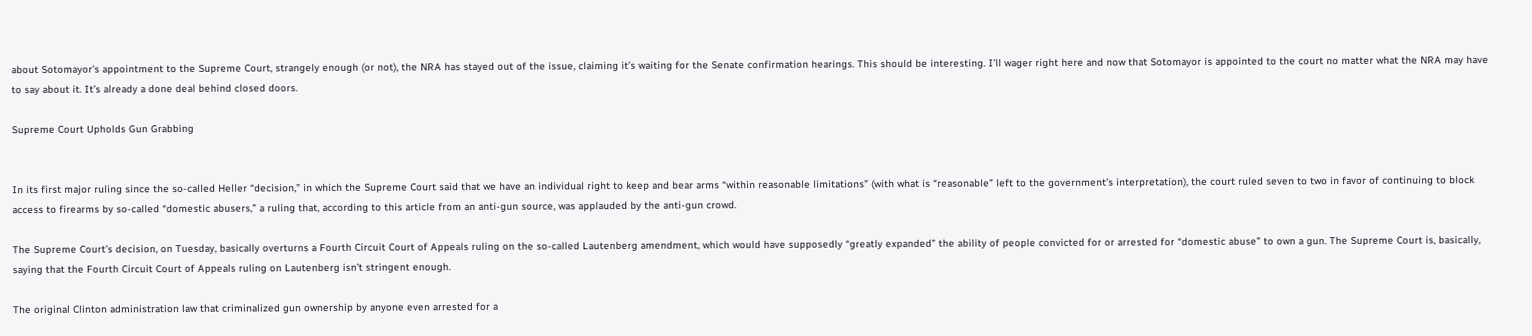about Sotomayor’s appointment to the Supreme Court, strangely enough (or not), the NRA has stayed out of the issue, claiming it’s waiting for the Senate confirmation hearings. This should be interesting. I’ll wager right here and now that Sotomayor is appointed to the court no matter what the NRA may have to say about it. It’s already a done deal behind closed doors.

Supreme Court Upholds Gun Grabbing


In its first major ruling since the so-called Heller “decision,” in which the Supreme Court said that we have an individual right to keep and bear arms “within reasonable limitations” (with what is “reasonable” left to the government’s interpretation), the court ruled seven to two in favor of continuing to block access to firearms by so-called “domestic abusers,” a ruling that, according to this article from an anti-gun source, was applauded by the anti-gun crowd.

The Supreme Court’s decision, on Tuesday, basically overturns a Fourth Circuit Court of Appeals ruling on the so-called Lautenberg amendment, which would have supposedly “greatly expanded” the ability of people convicted for or arrested for “domestic abuse” to own a gun. The Supreme Court is, basically, saying that the Fourth Circuit Court of Appeals ruling on Lautenberg isn’t stringent enough.

The original Clinton administration law that criminalized gun ownership by anyone even arrested for a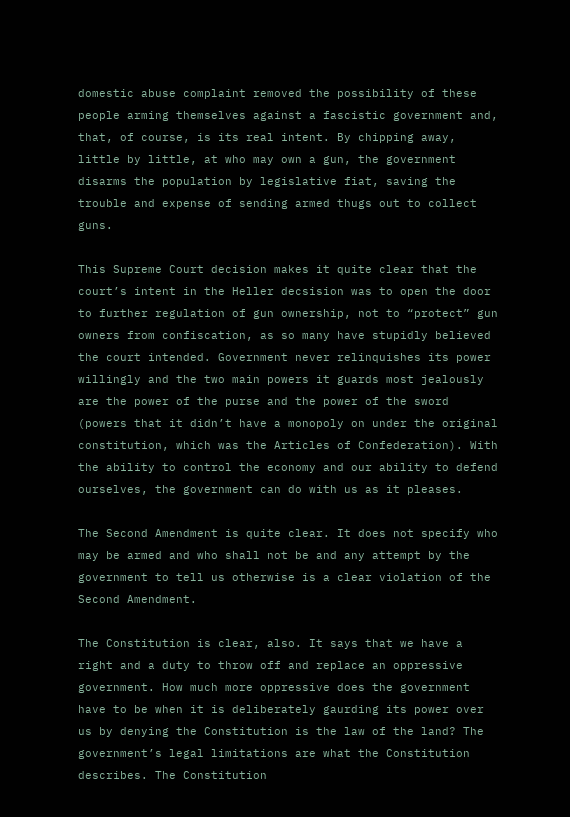domestic abuse complaint removed the possibility of these people arming themselves against a fascistic government and, that, of course, is its real intent. By chipping away, little by little, at who may own a gun, the government disarms the population by legislative fiat, saving the trouble and expense of sending armed thugs out to collect guns.

This Supreme Court decision makes it quite clear that the court’s intent in the Heller decsision was to open the door to further regulation of gun ownership, not to “protect” gun owners from confiscation, as so many have stupidly believed the court intended. Government never relinquishes its power willingly and the two main powers it guards most jealously are the power of the purse and the power of the sword (powers that it didn’t have a monopoly on under the original constitution, which was the Articles of Confederation). With the ability to control the economy and our ability to defend ourselves, the government can do with us as it pleases.

The Second Amendment is quite clear. It does not specify who may be armed and who shall not be and any attempt by the government to tell us otherwise is a clear violation of the Second Amendment.

The Constitution is clear, also. It says that we have a right and a duty to throw off and replace an oppressive government. How much more oppressive does the government have to be when it is deliberately gaurding its power over us by denying the Constitution is the law of the land? The government’s legal limitations are what the Constitution describes. The Constitution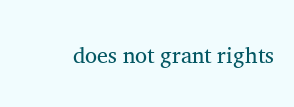does not grant rights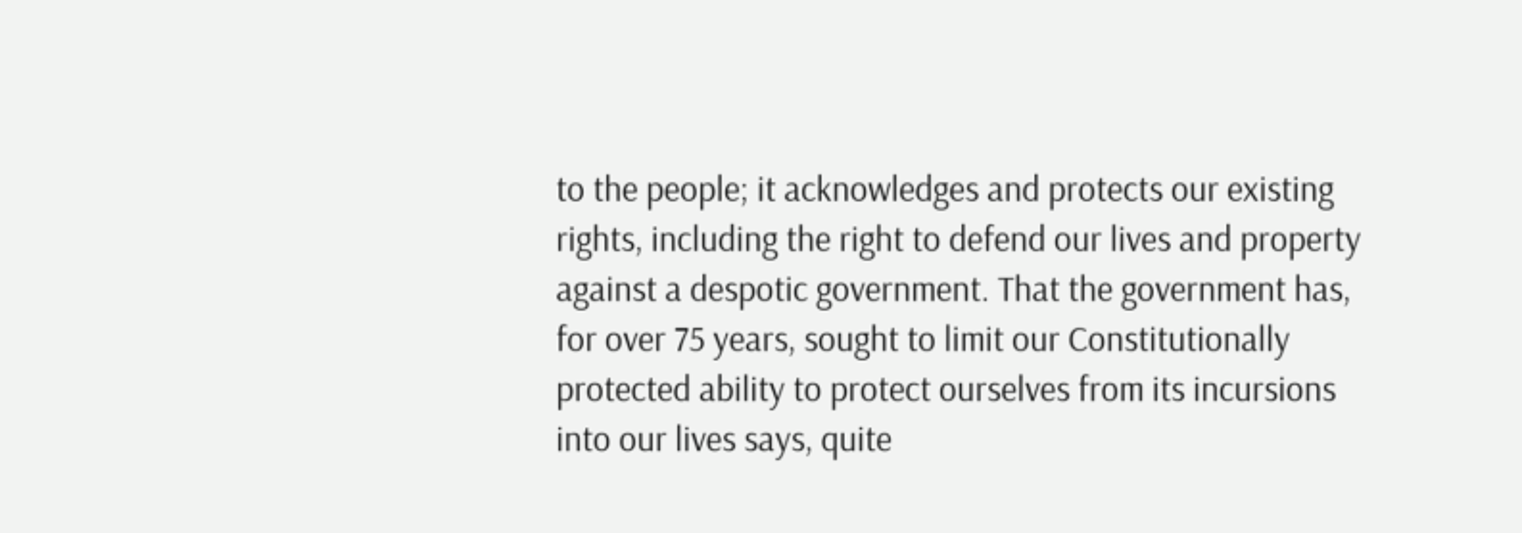to the people; it acknowledges and protects our existing rights, including the right to defend our lives and property against a despotic government. That the government has, for over 75 years, sought to limit our Constitutionally protected ability to protect ourselves from its incursions into our lives says, quite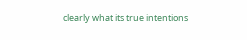clearly what its true intentions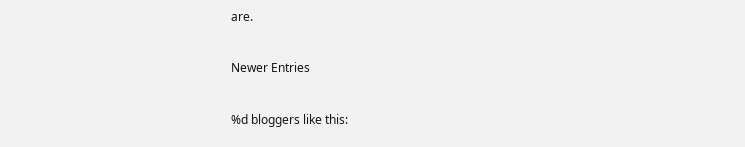are.

Newer Entries

%d bloggers like this: